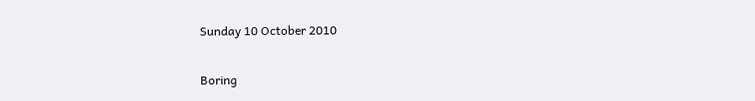Sunday 10 October 2010

Boring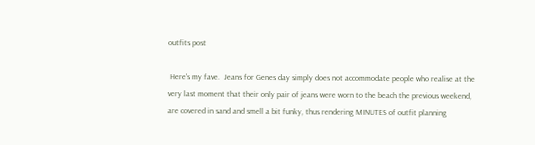outfits post

 Here's my fave.  Jeans for Genes day simply does not accommodate people who realise at the very last moment that their only pair of jeans were worn to the beach the previous weekend, are covered in sand and smell a bit funky, thus rendering MINUTES of outfit planning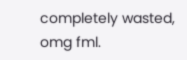completely wasted, omg fml.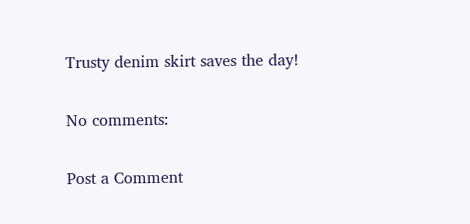Trusty denim skirt saves the day!

No comments:

Post a Comment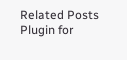Related Posts Plugin for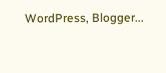WordPress, Blogger...